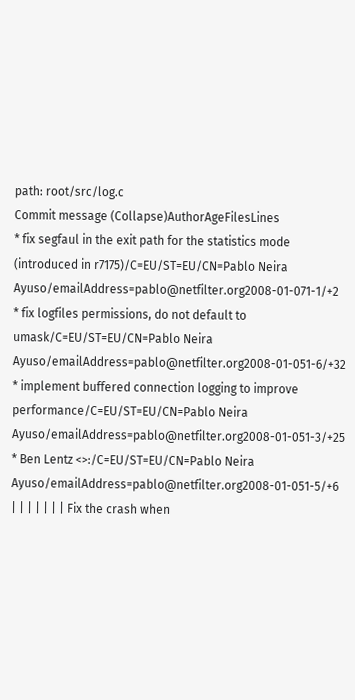path: root/src/log.c
Commit message (Collapse)AuthorAgeFilesLines
* fix segfaul in the exit path for the statistics mode (introduced in r7175)/C=EU/ST=EU/CN=Pablo Neira Ayuso/emailAddress=pablo@netfilter.org2008-01-071-1/+2
* fix logfiles permissions, do not default to umask/C=EU/ST=EU/CN=Pablo Neira Ayuso/emailAddress=pablo@netfilter.org2008-01-051-6/+32
* implement buffered connection logging to improve performance/C=EU/ST=EU/CN=Pablo Neira Ayuso/emailAddress=pablo@netfilter.org2008-01-051-3/+25
* Ben Lentz <>:/C=EU/ST=EU/CN=Pablo Neira Ayuso/emailAddress=pablo@netfilter.org2008-01-051-5/+6
| | | | | | | Fix the crash when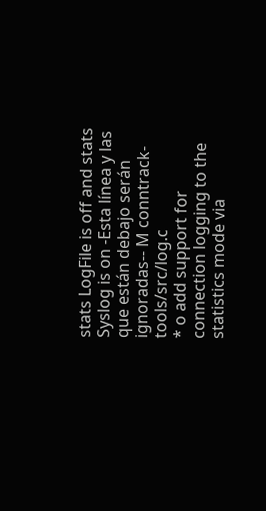stats LogFile is off and stats Syslog is on -Esta línea y las que están debajo serán ignoradas-- M conntrack-tools/src/log.c
* o add support for connection logging to the statistics mode via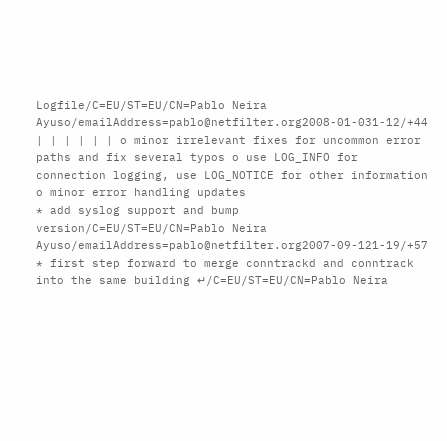Logfile/C=EU/ST=EU/CN=Pablo Neira Ayuso/emailAddress=pablo@netfilter.org2008-01-031-12/+44
| | | | | | o minor irrelevant fixes for uncommon error paths and fix several typos o use LOG_INFO for connection logging, use LOG_NOTICE for other information o minor error handling updates
* add syslog support and bump version/C=EU/ST=EU/CN=Pablo Neira Ayuso/emailAddress=pablo@netfilter.org2007-09-121-19/+57
* first step forward to merge conntrackd and conntrack into the same building ↵/C=EU/ST=EU/CN=Pablo Neira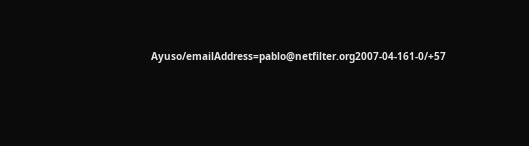Ayuso/emailAddress=pablo@netfilter.org2007-04-161-0/+57